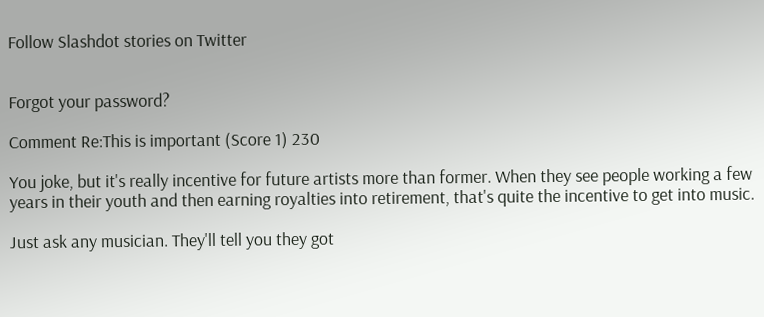Follow Slashdot stories on Twitter


Forgot your password?

Comment Re:This is important (Score 1) 230

You joke, but it's really incentive for future artists more than former. When they see people working a few years in their youth and then earning royalties into retirement, that's quite the incentive to get into music.

Just ask any musician. They'll tell you they got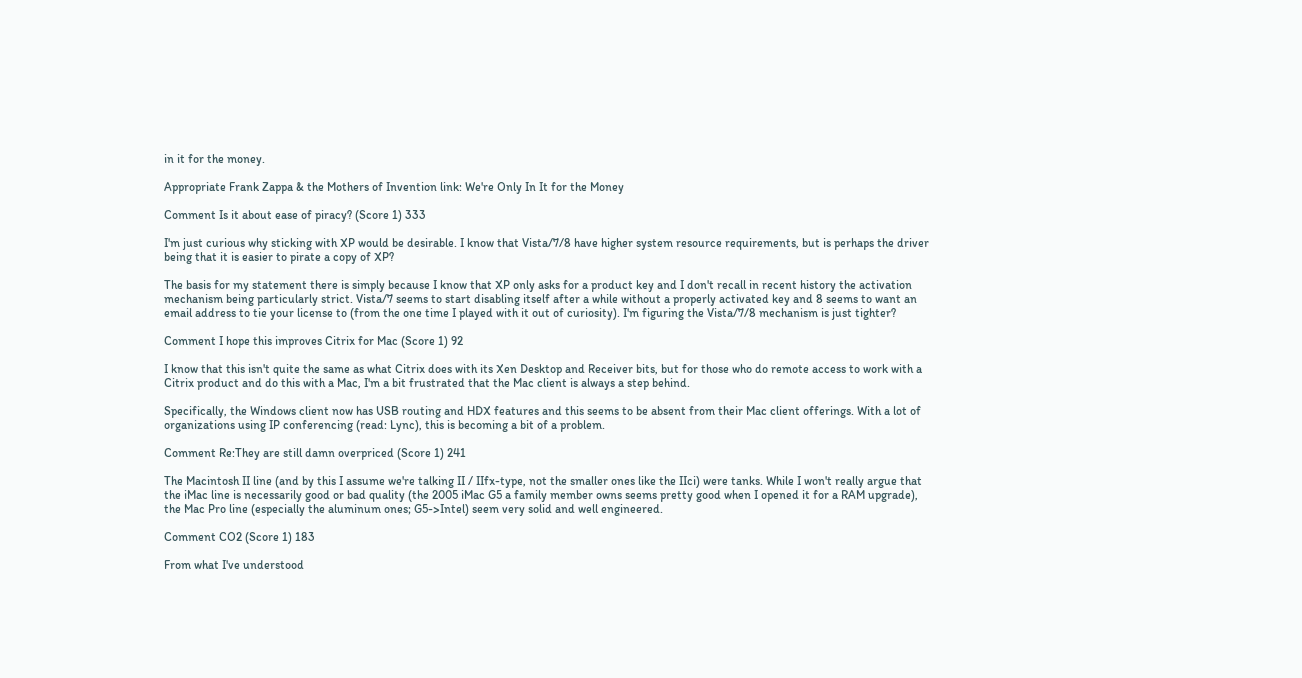in it for the money.

Appropriate Frank Zappa & the Mothers of Invention link: We're Only In It for the Money

Comment Is it about ease of piracy? (Score 1) 333

I'm just curious why sticking with XP would be desirable. I know that Vista/7/8 have higher system resource requirements, but is perhaps the driver being that it is easier to pirate a copy of XP?

The basis for my statement there is simply because I know that XP only asks for a product key and I don't recall in recent history the activation mechanism being particularly strict. Vista/7 seems to start disabling itself after a while without a properly activated key and 8 seems to want an email address to tie your license to (from the one time I played with it out of curiosity). I'm figuring the Vista/7/8 mechanism is just tighter?

Comment I hope this improves Citrix for Mac (Score 1) 92

I know that this isn't quite the same as what Citrix does with its Xen Desktop and Receiver bits, but for those who do remote access to work with a Citrix product and do this with a Mac, I'm a bit frustrated that the Mac client is always a step behind.

Specifically, the Windows client now has USB routing and HDX features and this seems to be absent from their Mac client offerings. With a lot of organizations using IP conferencing (read: Lync), this is becoming a bit of a problem.

Comment Re:They are still damn overpriced (Score 1) 241

The Macintosh II line (and by this I assume we're talking II / IIfx-type, not the smaller ones like the IIci) were tanks. While I won't really argue that the iMac line is necessarily good or bad quality (the 2005 iMac G5 a family member owns seems pretty good when I opened it for a RAM upgrade), the Mac Pro line (especially the aluminum ones; G5->Intel) seem very solid and well engineered.

Comment CO2 (Score 1) 183

From what I've understood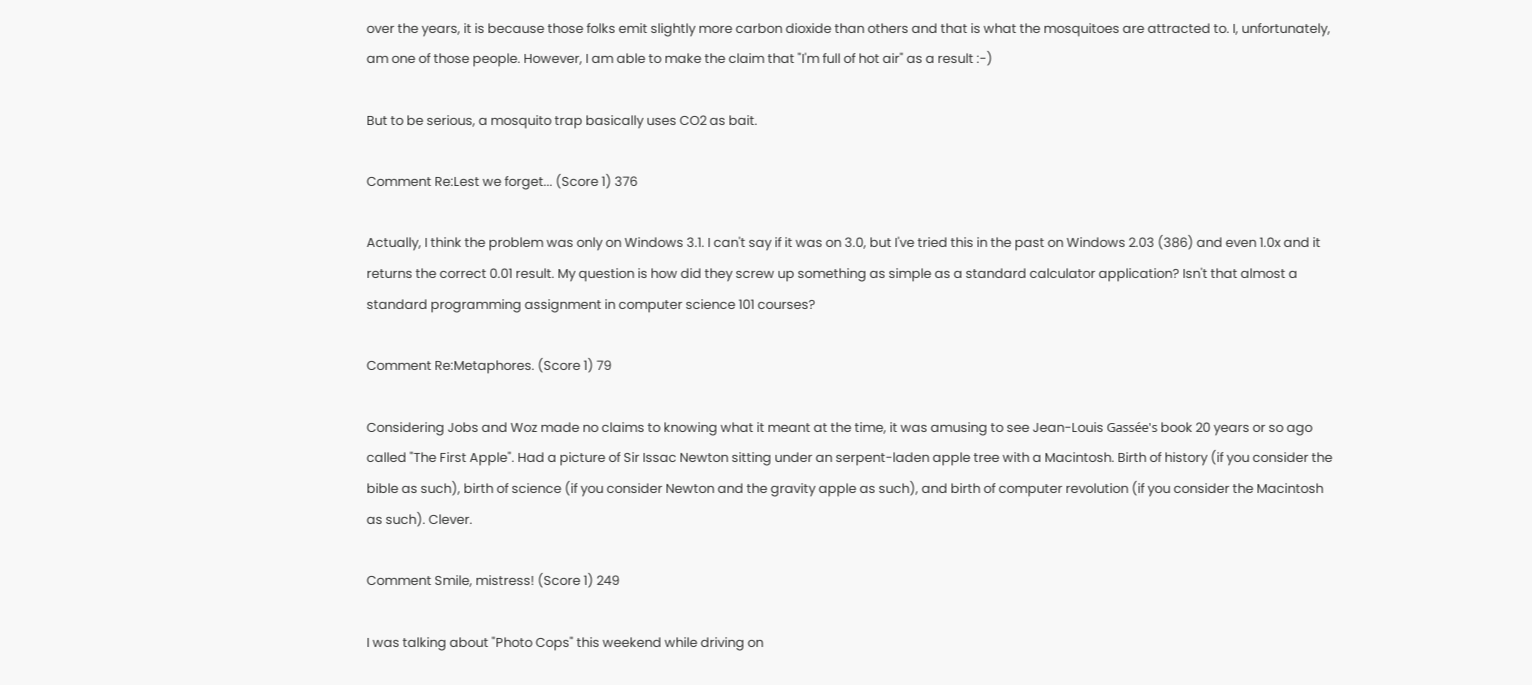over the years, it is because those folks emit slightly more carbon dioxide than others and that is what the mosquitoes are attracted to. I, unfortunately, am one of those people. However, I am able to make the claim that "I'm full of hot air" as a result :-)

But to be serious, a mosquito trap basically uses CO2 as bait.

Comment Re:Lest we forget... (Score 1) 376

Actually, I think the problem was only on Windows 3.1. I can't say if it was on 3.0, but I've tried this in the past on Windows 2.03 (386) and even 1.0x and it returns the correct 0.01 result. My question is how did they screw up something as simple as a standard calculator application? Isn't that almost a standard programming assignment in computer science 101 courses?

Comment Re:Metaphores. (Score 1) 79

Considering Jobs and Woz made no claims to knowing what it meant at the time, it was amusing to see Jean-Louis Gassée's book 20 years or so ago called "The First Apple". Had a picture of Sir Issac Newton sitting under an serpent-laden apple tree with a Macintosh. Birth of history (if you consider the bible as such), birth of science (if you consider Newton and the gravity apple as such), and birth of computer revolution (if you consider the Macintosh as such). Clever.

Comment Smile, mistress! (Score 1) 249

I was talking about "Photo Cops" this weekend while driving on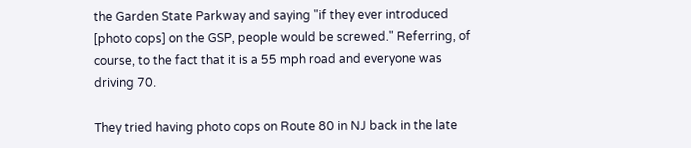the Garden State Parkway and saying "if they ever introduced [photo cops] on the GSP, people would be screwed." Referring, of course, to the fact that it is a 55 mph road and everyone was driving 70.

They tried having photo cops on Route 80 in NJ back in the late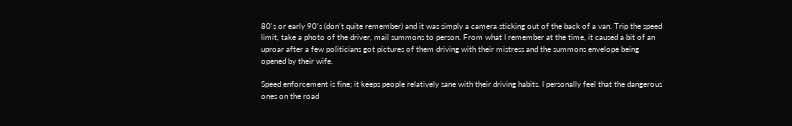80's or early 90's (don't quite remember) and it was simply a camera sticking out of the back of a van. Trip the speed limit, take a photo of the driver, mail summons to person. From what I remember at the time, it caused a bit of an uproar after a few politicians got pictures of them driving with their mistress and the summons envelope being opened by their wife.

Speed enforcement is fine; it keeps people relatively sane with their driving habits. I personally feel that the dangerous ones on the road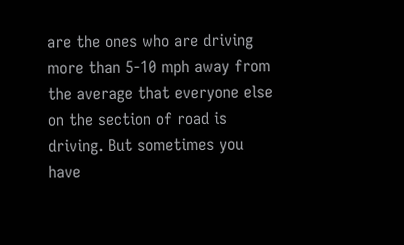are the ones who are driving more than 5-10 mph away from the average that everyone else on the section of road is driving. But sometimes you have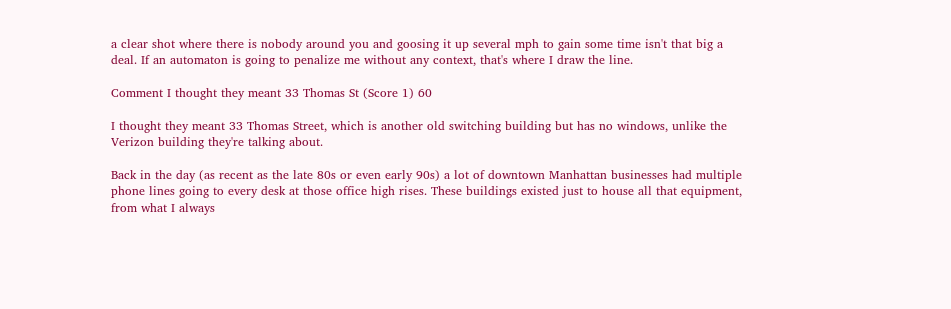a clear shot where there is nobody around you and goosing it up several mph to gain some time isn't that big a deal. If an automaton is going to penalize me without any context, that's where I draw the line.

Comment I thought they meant 33 Thomas St (Score 1) 60

I thought they meant 33 Thomas Street, which is another old switching building but has no windows, unlike the Verizon building they're talking about.

Back in the day (as recent as the late 80s or even early 90s) a lot of downtown Manhattan businesses had multiple phone lines going to every desk at those office high rises. These buildings existed just to house all that equipment, from what I always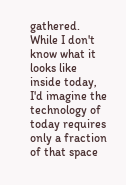gathered. While I don't know what it looks like inside today, I'd imagine the technology of today requires only a fraction of that space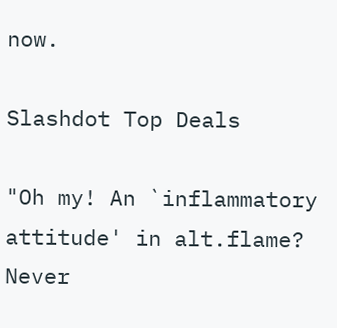now.

Slashdot Top Deals

"Oh my! An `inflammatory attitude' in alt.flame? Never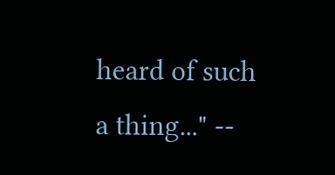heard of such a thing..." --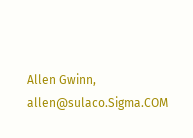Allen Gwinn, allen@sulaco.Sigma.COM